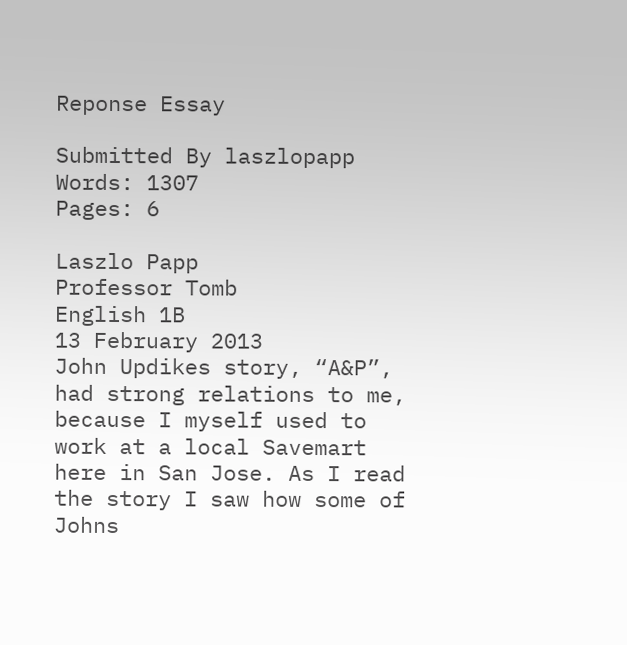Reponse Essay

Submitted By laszlopapp
Words: 1307
Pages: 6

Laszlo Papp
Professor Tomb
English 1B
13 February 2013
John Updikes story, “A&P”, had strong relations to me, because I myself used to work at a local Savemart here in San Jose. As I read the story I saw how some of Johns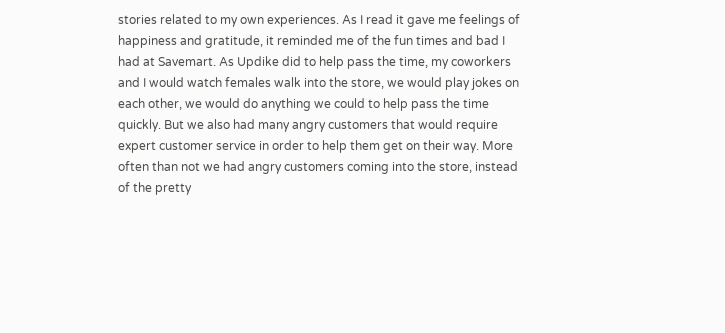stories related to my own experiences. As I read it gave me feelings of happiness and gratitude, it reminded me of the fun times and bad I had at Savemart. As Updike did to help pass the time, my coworkers and I would watch females walk into the store, we would play jokes on each other, we would do anything we could to help pass the time quickly. But we also had many angry customers that would require expert customer service in order to help them get on their way. More often than not we had angry customers coming into the store, instead of the pretty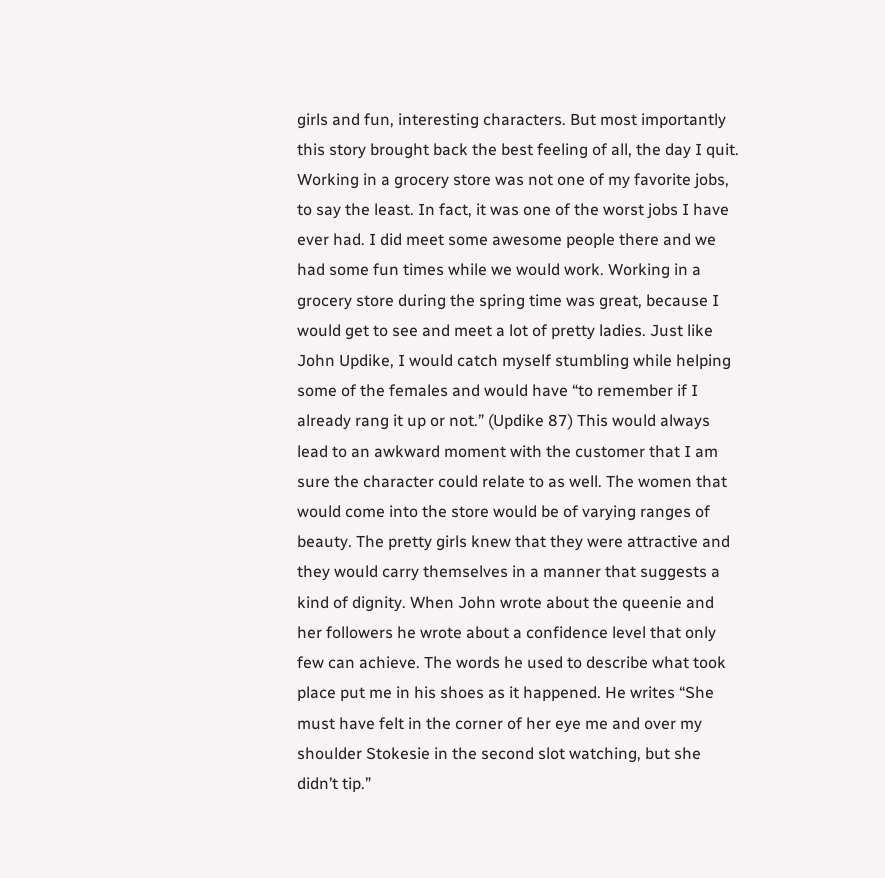girls and fun, interesting characters. But most importantly this story brought back the best feeling of all, the day I quit. Working in a grocery store was not one of my favorite jobs, to say the least. In fact, it was one of the worst jobs I have ever had. I did meet some awesome people there and we had some fun times while we would work. Working in a grocery store during the spring time was great, because I would get to see and meet a lot of pretty ladies. Just like John Updike, I would catch myself stumbling while helping some of the females and would have “to remember if I already rang it up or not.” (Updike 87) This would always lead to an awkward moment with the customer that I am sure the character could relate to as well. The women that would come into the store would be of varying ranges of beauty. The pretty girls knew that they were attractive and they would carry themselves in a manner that suggests a kind of dignity. When John wrote about the queenie and her followers he wrote about a confidence level that only few can achieve. The words he used to describe what took place put me in his shoes as it happened. He writes “She must have felt in the corner of her eye me and over my shoulder Stokesie in the second slot watching, but she didn’t tip.”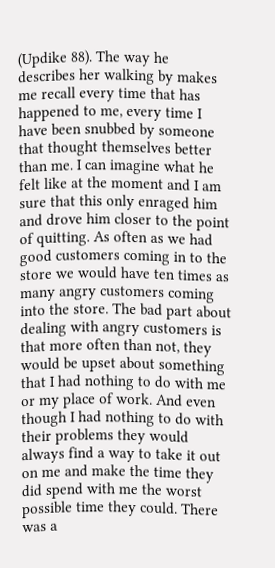(Updike 88). The way he describes her walking by makes me recall every time that has happened to me, every time I have been snubbed by someone that thought themselves better than me. I can imagine what he felt like at the moment and I am sure that this only enraged him and drove him closer to the point of quitting. As often as we had good customers coming in to the store we would have ten times as many angry customers coming into the store. The bad part about dealing with angry customers is that more often than not, they would be upset about something that I had nothing to do with me or my place of work. And even though I had nothing to do with their problems they would always find a way to take it out on me and make the time they did spend with me the worst possible time they could. There was a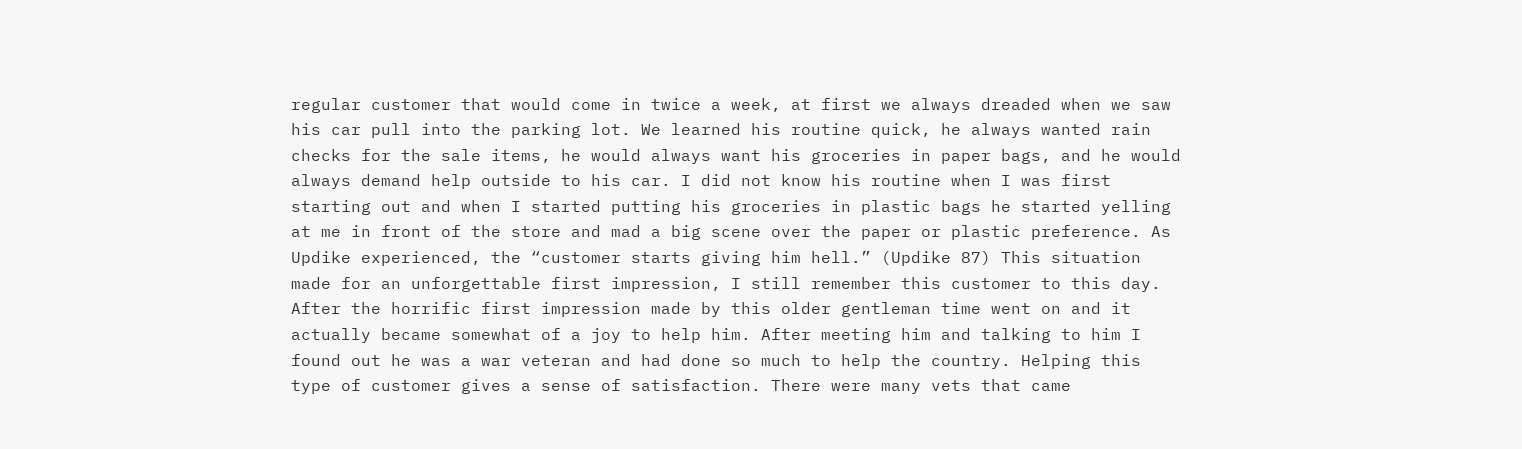regular customer that would come in twice a week, at first we always dreaded when we saw his car pull into the parking lot. We learned his routine quick, he always wanted rain checks for the sale items, he would always want his groceries in paper bags, and he would always demand help outside to his car. I did not know his routine when I was first starting out and when I started putting his groceries in plastic bags he started yelling at me in front of the store and mad a big scene over the paper or plastic preference. As Updike experienced, the “customer starts giving him hell.” (Updike 87) This situation made for an unforgettable first impression, I still remember this customer to this day. After the horrific first impression made by this older gentleman time went on and it actually became somewhat of a joy to help him. After meeting him and talking to him I found out he was a war veteran and had done so much to help the country. Helping this type of customer gives a sense of satisfaction. There were many vets that came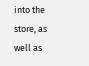into the store, as well as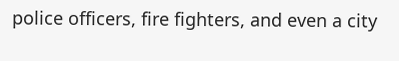police officers, fire fighters, and even a city